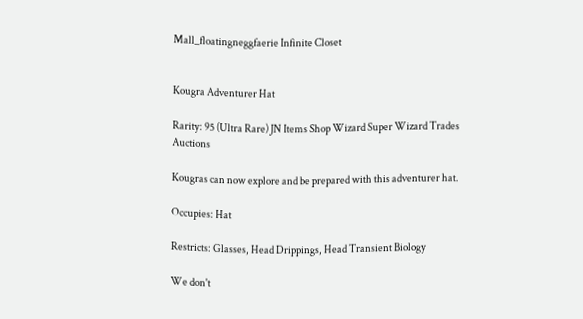Mall_floatingneggfaerie Infinite Closet


Kougra Adventurer Hat

Rarity: 95 (Ultra Rare) JN Items Shop Wizard Super Wizard Trades Auctions

Kougras can now explore and be prepared with this adventurer hat.

Occupies: Hat

Restricts: Glasses, Head Drippings, Head Transient Biology

We don't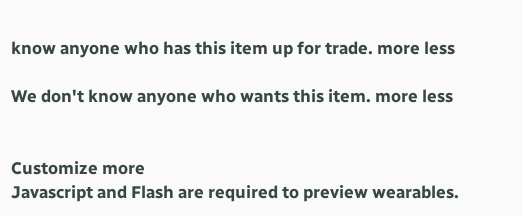know anyone who has this item up for trade. more less

We don't know anyone who wants this item. more less


Customize more
Javascript and Flash are required to preview wearables.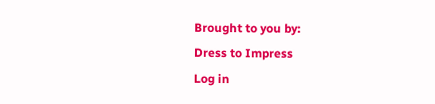Brought to you by:
Dress to Impress
Log in